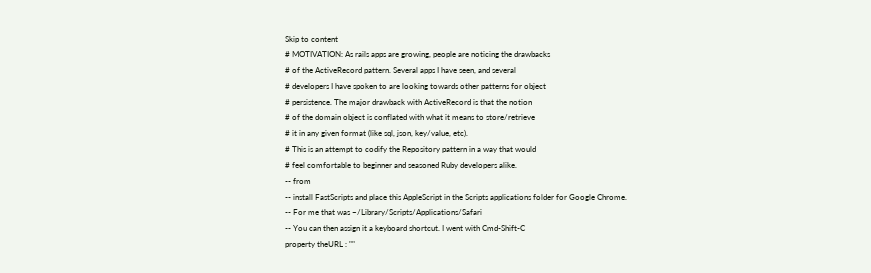Skip to content
# MOTIVATION: As rails apps are growing, people are noticing the drawbacks
# of the ActiveRecord pattern. Several apps I have seen, and several
# developers I have spoken to are looking towards other patterns for object
# persistence. The major drawback with ActiveRecord is that the notion
# of the domain object is conflated with what it means to store/retrieve
# it in any given format (like sql, json, key/value, etc).
# This is an attempt to codify the Repository pattern in a way that would
# feel comfortable to beginner and seasoned Ruby developers alike.
-- from
-- install FastScripts and place this AppleScript in the Scripts applications folder for Google Chrome.
-- For me that was ~/Library/Scripts/Applications/Safari
-- You can then assign it a keyboard shortcut. I went with Cmd-Shift-C
property theURL : ""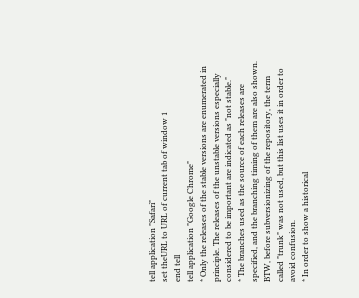tell application "Safari"
set theURL to URL of current tab of window 1
end tell
tell application "Google Chrome"
* Only the releases of the stable versions are enumerated in principle. The releases of the unstable versions especially considered to be important are indicated as "not stable."
* The branches used as the source of each releases are specified, and the branching timing of them are also shown. BTW, before subversionizing of the repository, the term called "trunk" was not used, but this list uses it in order to avoid confusion.
* In order to show a historical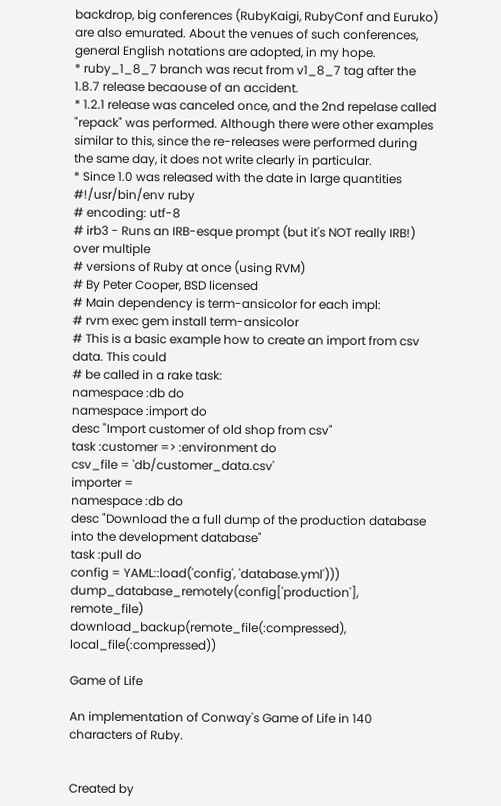backdrop, big conferences (RubyKaigi, RubyConf and Euruko) are also emurated. About the venues of such conferences, general English notations are adopted, in my hope.
* ruby_1_8_7 branch was recut from v1_8_7 tag after the 1.8.7 release becaouse of an accident.
* 1.2.1 release was canceled once, and the 2nd repelase called "repack" was performed. Although there were other examples similar to this, since the re-releases were performed during the same day, it does not write clearly in particular.
* Since 1.0 was released with the date in large quantities
#!/usr/bin/env ruby
# encoding: utf-8
# irb3 - Runs an IRB-esque prompt (but it's NOT really IRB!) over multiple
# versions of Ruby at once (using RVM)
# By Peter Cooper, BSD licensed
# Main dependency is term-ansicolor for each impl:
# rvm exec gem install term-ansicolor
# This is a basic example how to create an import from csv data. This could
# be called in a rake task:
namespace :db do
namespace :import do
desc "Import customer of old shop from csv"
task :customer => :environment do
csv_file = 'db/customer_data.csv'
importer =
namespace :db do
desc "Download the a full dump of the production database into the development database"
task :pull do
config = YAML::load('config', 'database.yml')))
dump_database_remotely(config['production'], remote_file)
download_backup(remote_file(:compressed), local_file(:compressed))

Game of Life

An implementation of Conway's Game of Life in 140 characters of Ruby.


Created by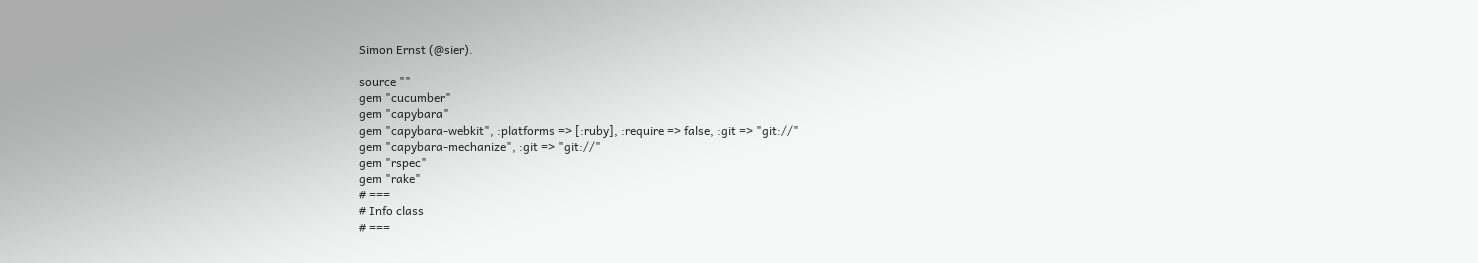Simon Ernst (@sier).

source ""
gem "cucumber"
gem "capybara"
gem "capybara-webkit", :platforms => [:ruby], :require => false, :git => "git://"
gem "capybara-mechanize", :git => "git://"
gem "rspec"
gem "rake"
# ===
# Info class
# ===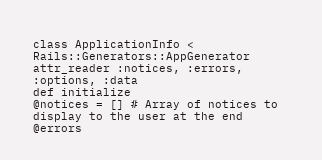class ApplicationInfo < Rails::Generators::AppGenerator
attr_reader :notices, :errors, :options, :data
def initialize
@notices = [] # Array of notices to display to the user at the end
@errors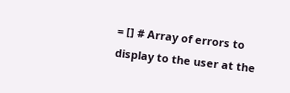= [] # Array of errors to display to the user at the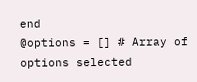end
@options = [] # Array of options selected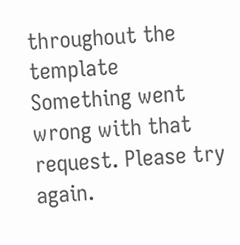throughout the template
Something went wrong with that request. Please try again.